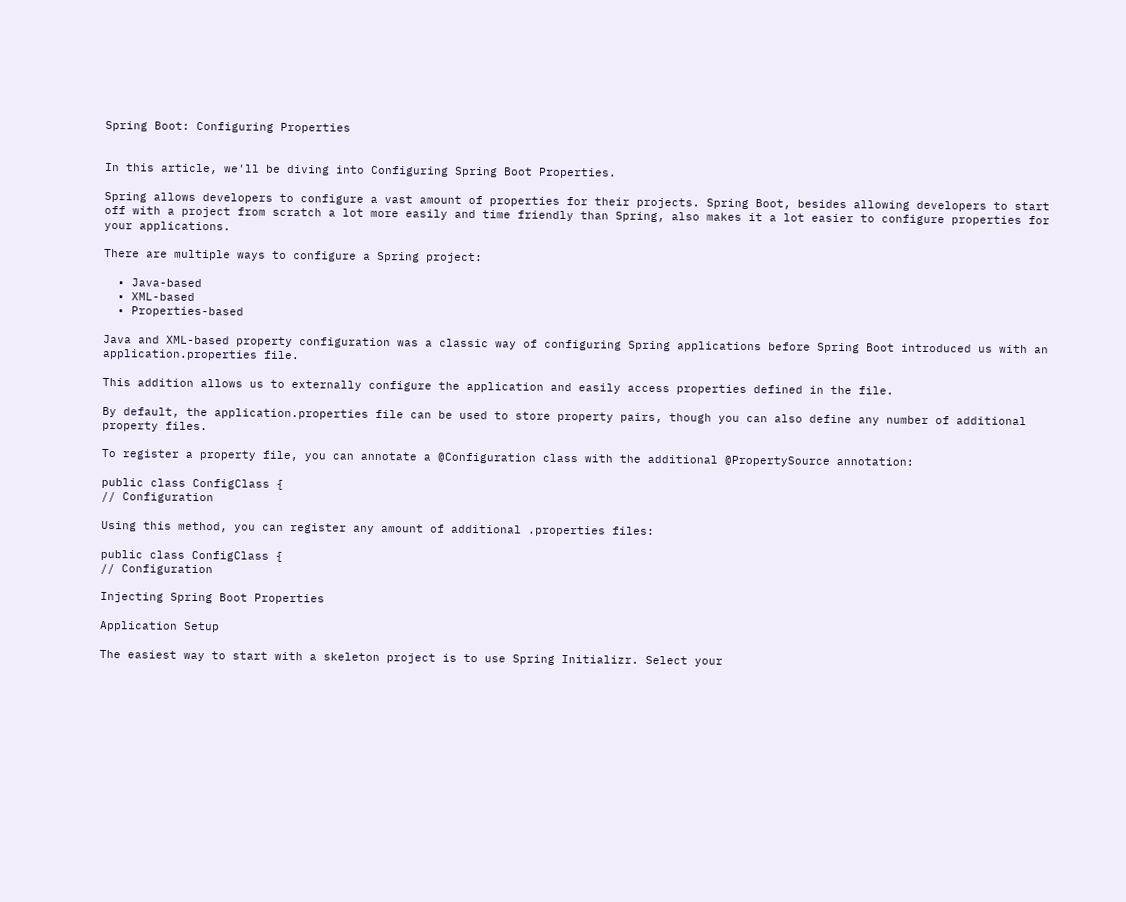Spring Boot: Configuring Properties


In this article, we'll be diving into Configuring Spring Boot Properties.

Spring allows developers to configure a vast amount of properties for their projects. Spring Boot, besides allowing developers to start off with a project from scratch a lot more easily and time friendly than Spring, also makes it a lot easier to configure properties for your applications.

There are multiple ways to configure a Spring project:

  • Java-based
  • XML-based
  • Properties-based

Java and XML-based property configuration was a classic way of configuring Spring applications before Spring Boot introduced us with an application.properties file.

This addition allows us to externally configure the application and easily access properties defined in the file.

By default, the application.properties file can be used to store property pairs, though you can also define any number of additional property files.

To register a property file, you can annotate a @Configuration class with the additional @PropertySource annotation:

public class ConfigClass {
// Configuration

Using this method, you can register any amount of additional .properties files:

public class ConfigClass {
// Configuration

Injecting Spring Boot Properties

Application Setup

The easiest way to start with a skeleton project is to use Spring Initializr. Select your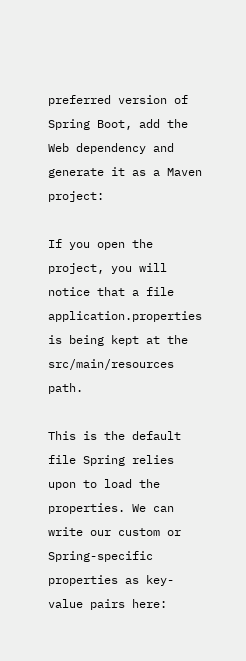preferred version of Spring Boot, add the Web dependency and generate it as a Maven project:

If you open the project, you will notice that a file application.properties is being kept at the src/main/resources path.

This is the default file Spring relies upon to load the properties. We can write our custom or Spring-specific properties as key-value pairs here: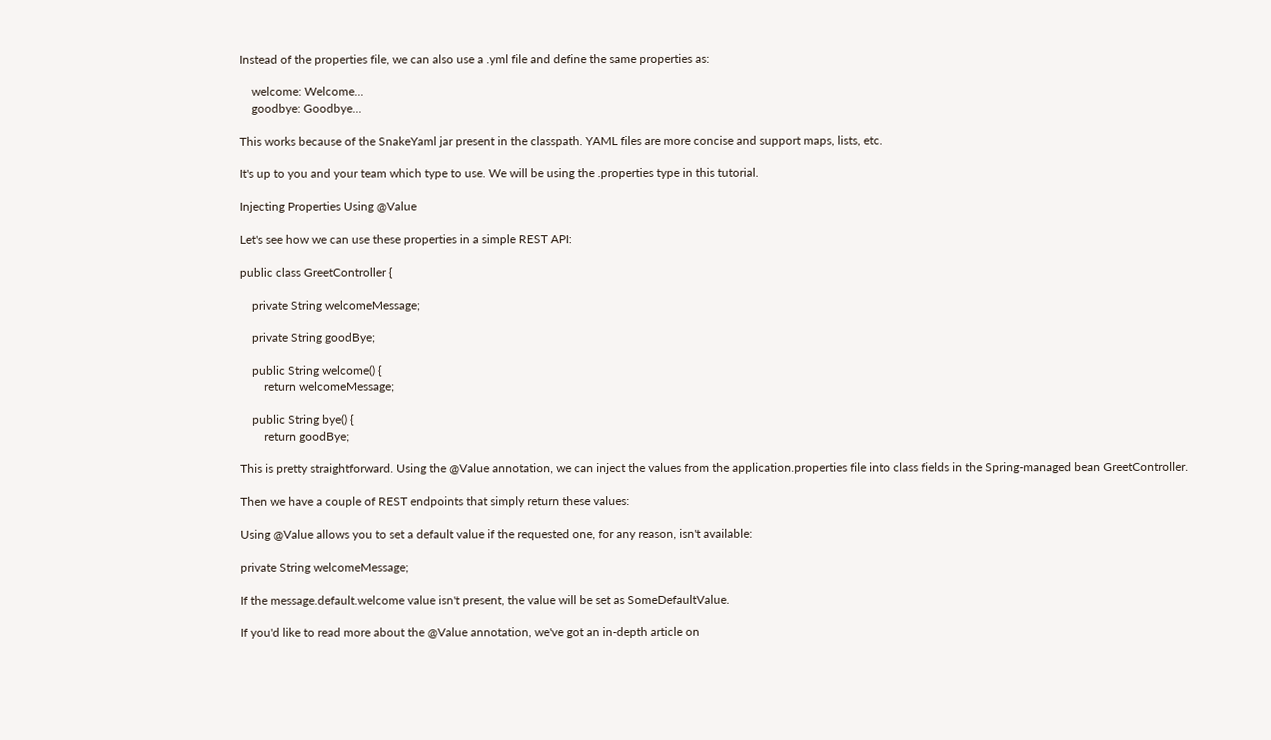Instead of the properties file, we can also use a .yml file and define the same properties as:

    welcome: Welcome...
    goodbye: Goodbye...

This works because of the SnakeYaml jar present in the classpath. YAML files are more concise and support maps, lists, etc.

It's up to you and your team which type to use. We will be using the .properties type in this tutorial.

Injecting Properties Using @Value

Let's see how we can use these properties in a simple REST API:

public class GreetController {

    private String welcomeMessage;

    private String goodBye;

    public String welcome() {
        return welcomeMessage;

    public String bye() {
        return goodBye;

This is pretty straightforward. Using the @Value annotation, we can inject the values from the application.properties file into class fields in the Spring-managed bean GreetController.

Then we have a couple of REST endpoints that simply return these values:

Using @Value allows you to set a default value if the requested one, for any reason, isn't available:

private String welcomeMessage;

If the message.default.welcome value isn't present, the value will be set as SomeDefaultValue.

If you'd like to read more about the @Value annotation, we've got an in-depth article on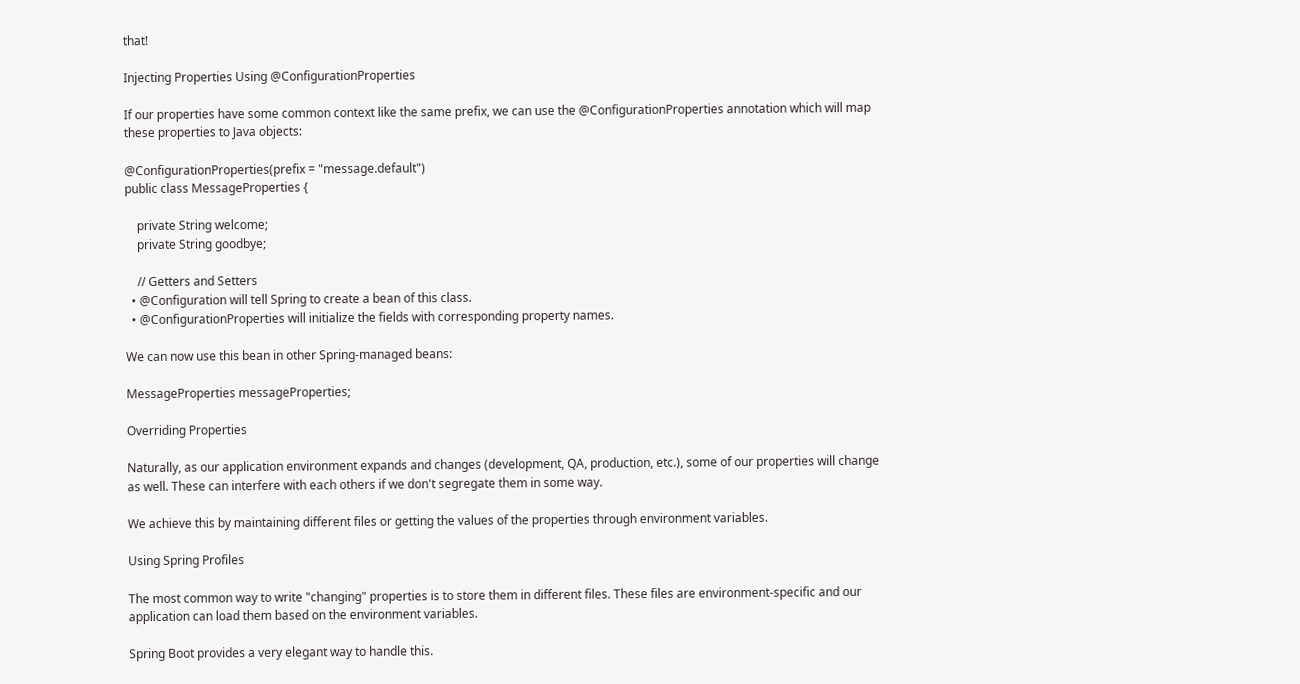that!

Injecting Properties Using @ConfigurationProperties

If our properties have some common context like the same prefix, we can use the @ConfigurationProperties annotation which will map these properties to Java objects:

@ConfigurationProperties(prefix = "message.default")
public class MessageProperties {

    private String welcome;
    private String goodbye;

    // Getters and Setters
  • @Configuration will tell Spring to create a bean of this class.
  • @ConfigurationProperties will initialize the fields with corresponding property names.

We can now use this bean in other Spring-managed beans:

MessageProperties messageProperties;

Overriding Properties

Naturally, as our application environment expands and changes (development, QA, production, etc.), some of our properties will change as well. These can interfere with each others if we don't segregate them in some way.

We achieve this by maintaining different files or getting the values of the properties through environment variables.

Using Spring Profiles

The most common way to write "changing" properties is to store them in different files. These files are environment-specific and our application can load them based on the environment variables.

Spring Boot provides a very elegant way to handle this.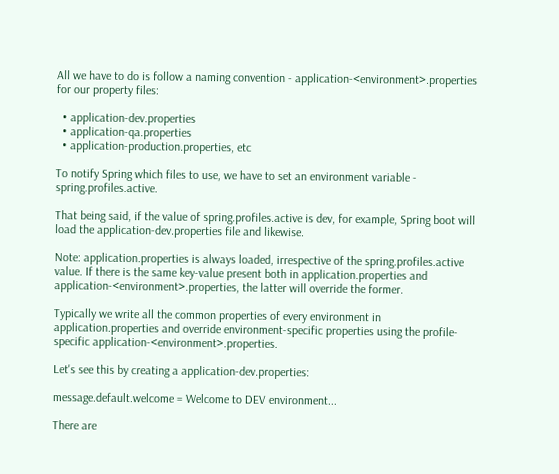All we have to do is follow a naming convention - application-<environment>.properties for our property files:

  • application-dev.properties
  • application-qa.properties
  • application-production.properties, etc

To notify Spring which files to use, we have to set an environment variable - spring.profiles.active.

That being said, if the value of spring.profiles.active is dev, for example, Spring boot will load the application-dev.properties file and likewise.

Note: application.properties is always loaded, irrespective of the spring.profiles.active value. If there is the same key-value present both in application.properties and application-<environment>.properties, the latter will override the former.

Typically we write all the common properties of every environment in application.properties and override environment-specific properties using the profile-specific application-<environment>.properties.

Let's see this by creating a application-dev.properties:

message.default.welcome = Welcome to DEV environment...

There are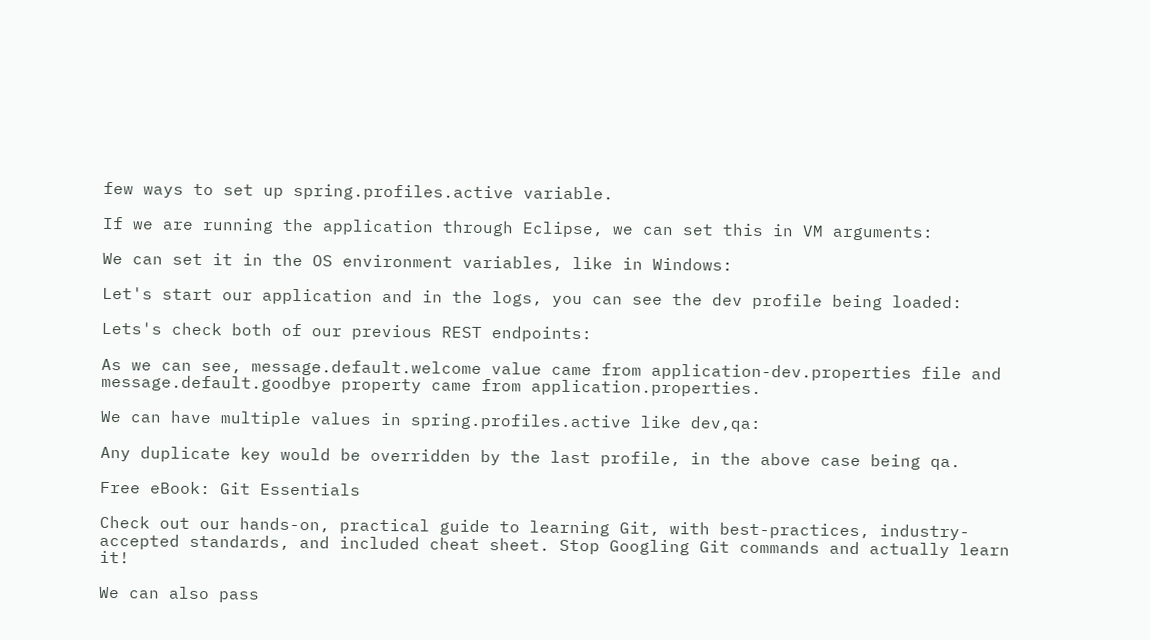few ways to set up spring.profiles.active variable.

If we are running the application through Eclipse, we can set this in VM arguments:

We can set it in the OS environment variables, like in Windows:

Let's start our application and in the logs, you can see the dev profile being loaded:

Lets's check both of our previous REST endpoints:

As we can see, message.default.welcome value came from application-dev.properties file and message.default.goodbye property came from application.properties.

We can have multiple values in spring.profiles.active like dev,qa:

Any duplicate key would be overridden by the last profile, in the above case being qa.

Free eBook: Git Essentials

Check out our hands-on, practical guide to learning Git, with best-practices, industry-accepted standards, and included cheat sheet. Stop Googling Git commands and actually learn it!

We can also pass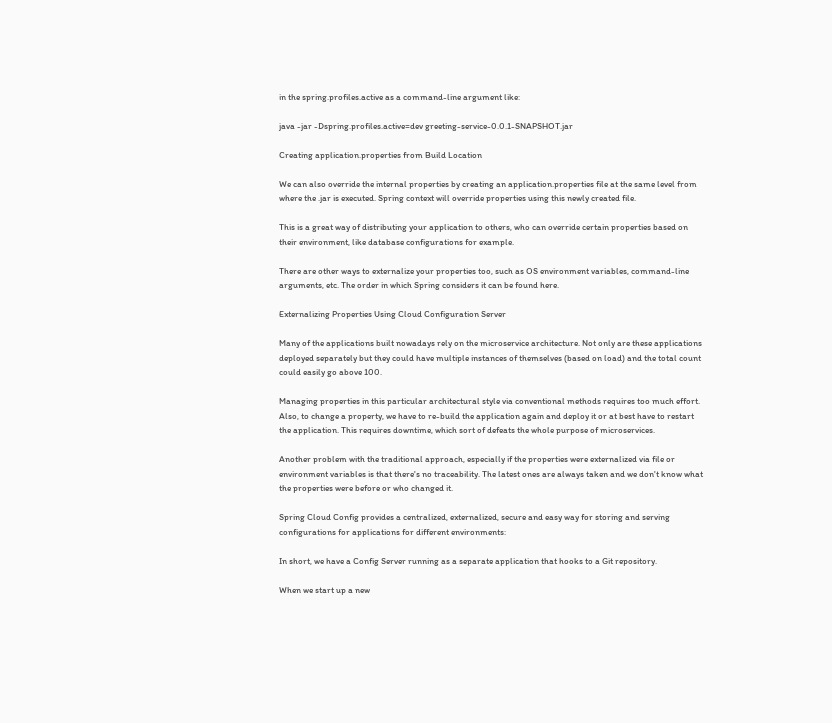in the spring.profiles.active as a command-line argument like:

java -jar -Dspring.profiles.active=dev greeting-service-0.0.1-SNAPSHOT.jar

Creating application.properties from Build Location

We can also override the internal properties by creating an application.properties file at the same level from where the .jar is executed. Spring context will override properties using this newly created file.

This is a great way of distributing your application to others, who can override certain properties based on their environment, like database configurations for example.

There are other ways to externalize your properties too, such as OS environment variables, command-line arguments, etc. The order in which Spring considers it can be found here.

Externalizing Properties Using Cloud Configuration Server

Many of the applications built nowadays rely on the microservice architecture. Not only are these applications deployed separately but they could have multiple instances of themselves (based on load) and the total count could easily go above 100.

Managing properties in this particular architectural style via conventional methods requires too much effort. Also, to change a property, we have to re-build the application again and deploy it or at best have to restart the application. This requires downtime, which sort of defeats the whole purpose of microservices.

Another problem with the traditional approach, especially if the properties were externalized via file or environment variables is that there's no traceability. The latest ones are always taken and we don't know what the properties were before or who changed it.

Spring Cloud Config provides a centralized, externalized, secure and easy way for storing and serving configurations for applications for different environments:

In short, we have a Config Server running as a separate application that hooks to a Git repository.

When we start up a new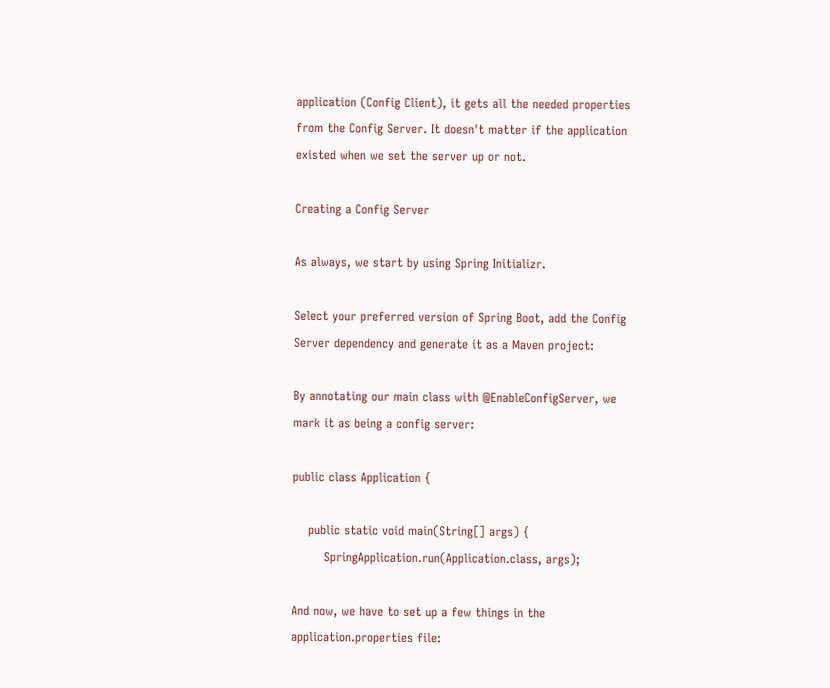application (Config Client), it gets all the needed properties from the Config Server. It doesn't matter if the application existed when we set the server up or not.

Creating a Config Server

As always, we start by using Spring Initializr.

Select your preferred version of Spring Boot, add the Config Server dependency and generate it as a Maven project:

By annotating our main class with @EnableConfigServer, we mark it as being a config server:

public class Application {

    public static void main(String[] args) {
        SpringApplication.run(Application.class, args);

And now, we have to set up a few things in the application.properties file: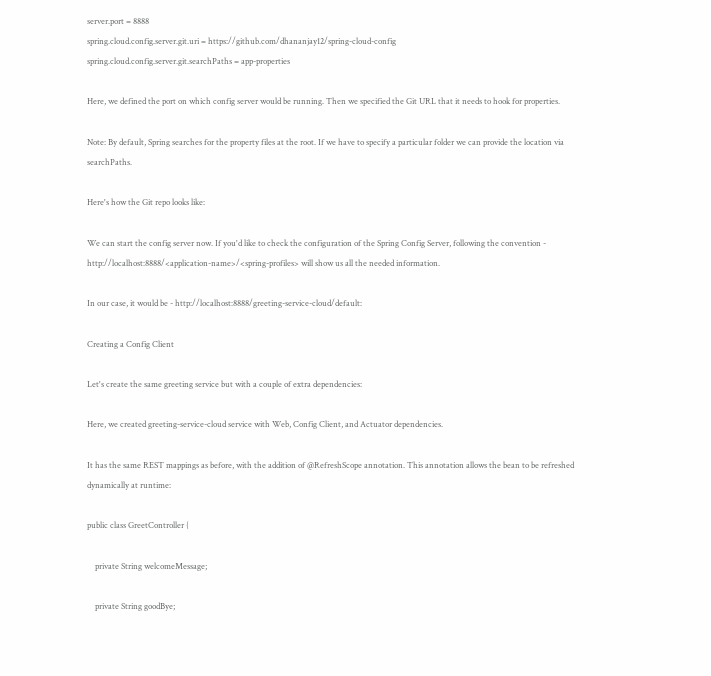server.port = 8888
spring.cloud.config.server.git.uri = https://github.com/dhananjay12/spring-cloud-config
spring.cloud.config.server.git.searchPaths = app-properties

Here, we defined the port on which config server would be running. Then we specified the Git URL that it needs to hook for properties.

Note: By default, Spring searches for the property files at the root. If we have to specify a particular folder we can provide the location via searchPaths.

Here's how the Git repo looks like:

We can start the config server now. If you'd like to check the configuration of the Spring Config Server, following the convention - http://localhost:8888/<application-name>/<spring-profiles> will show us all the needed information.

In our case, it would be - http://localhost:8888/greeting-service-cloud/default:

Creating a Config Client

Let's create the same greeting service but with a couple of extra dependencies:

Here, we created greeting-service-cloud service with Web, Config Client, and Actuator dependencies.

It has the same REST mappings as before, with the addition of @RefreshScope annotation. This annotation allows the bean to be refreshed dynamically at runtime:

public class GreetController {

    private String welcomeMessage;

    private String goodBye;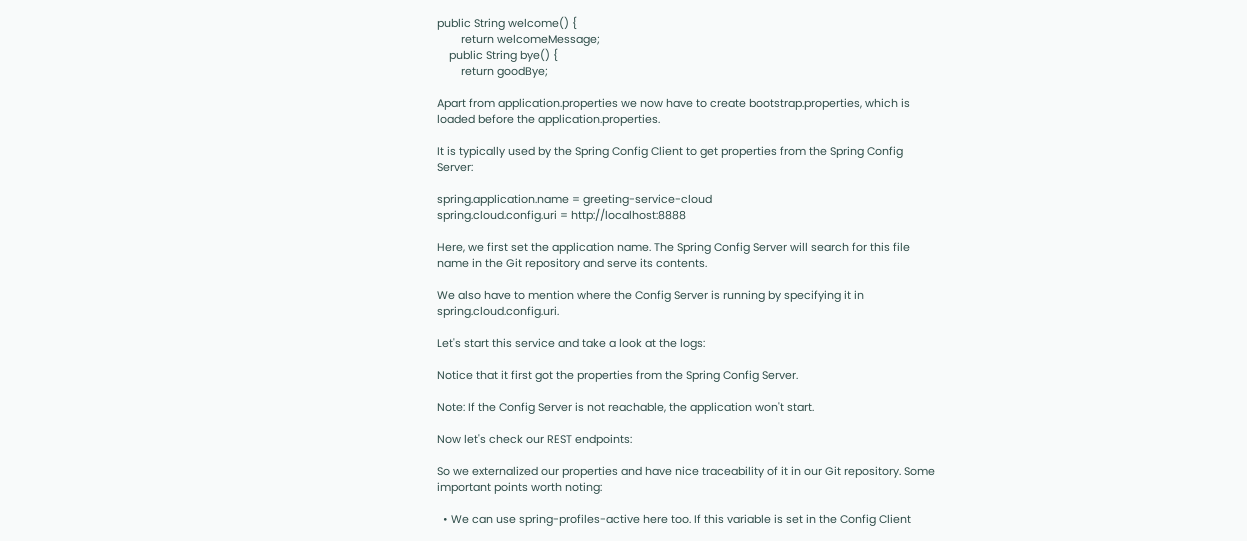public String welcome() {
        return welcomeMessage;
    public String bye() {
        return goodBye;

Apart from application.properties we now have to create bootstrap.properties, which is loaded before the application.properties.

It is typically used by the Spring Config Client to get properties from the Spring Config Server:

spring.application.name = greeting-service-cloud
spring.cloud.config.uri = http://localhost:8888

Here, we first set the application name. The Spring Config Server will search for this file name in the Git repository and serve its contents.

We also have to mention where the Config Server is running by specifying it in spring.cloud.config.uri.

Let's start this service and take a look at the logs:

Notice that it first got the properties from the Spring Config Server.

Note: If the Config Server is not reachable, the application won't start.

Now let's check our REST endpoints:

So we externalized our properties and have nice traceability of it in our Git repository. Some important points worth noting:

  • We can use spring-profiles-active here too. If this variable is set in the Config Client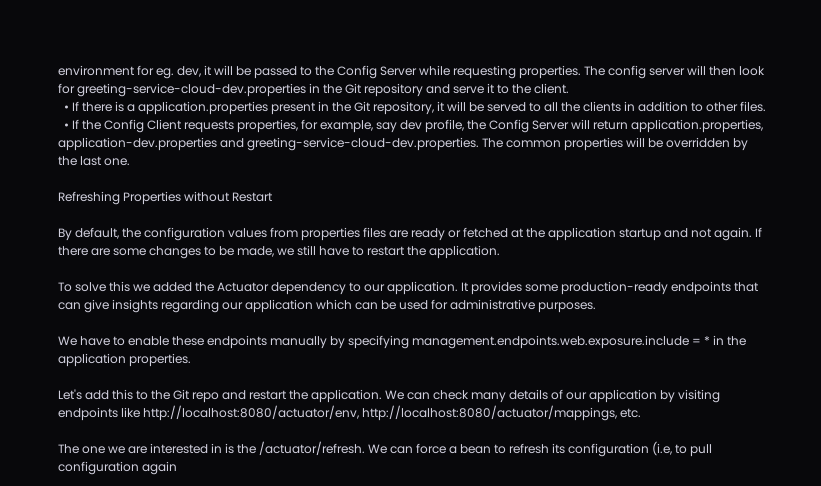environment for eg. dev, it will be passed to the Config Server while requesting properties. The config server will then look for greeting-service-cloud-dev.properties in the Git repository and serve it to the client.
  • If there is a application.properties present in the Git repository, it will be served to all the clients in addition to other files.
  • If the Config Client requests properties, for example, say dev profile, the Config Server will return application.properties, application-dev.properties and greeting-service-cloud-dev.properties. The common properties will be overridden by the last one.

Refreshing Properties without Restart

By default, the configuration values from properties files are ready or fetched at the application startup and not again. If there are some changes to be made, we still have to restart the application.

To solve this we added the Actuator dependency to our application. It provides some production-ready endpoints that can give insights regarding our application which can be used for administrative purposes.

We have to enable these endpoints manually by specifying management.endpoints.web.exposure.include = * in the application properties.

Let's add this to the Git repo and restart the application. We can check many details of our application by visiting endpoints like http://localhost:8080/actuator/env, http://localhost:8080/actuator/mappings, etc.

The one we are interested in is the /actuator/refresh. We can force a bean to refresh its configuration (i.e, to pull configuration again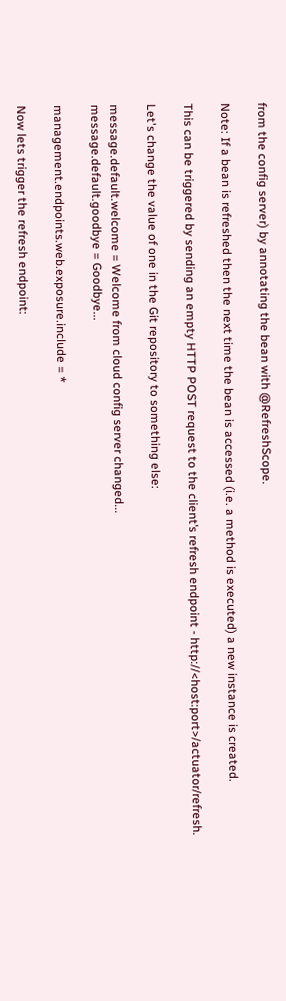from the config server) by annotating the bean with @RefreshScope.

Note: If a bean is refreshed then the next time the bean is accessed (i.e. a method is executed) a new instance is created.

This can be triggered by sending an empty HTTP POST request to the client’s refresh endpoint - http://<host:port>/actuator/refresh.

Let's change the value of one in the Git repository to something else:

message.default.welcome = Welcome from cloud config server changed...
message.default.goodbye = Goodbye...

management.endpoints.web.exposure.include = *

Now lets trigger the refresh endpoint: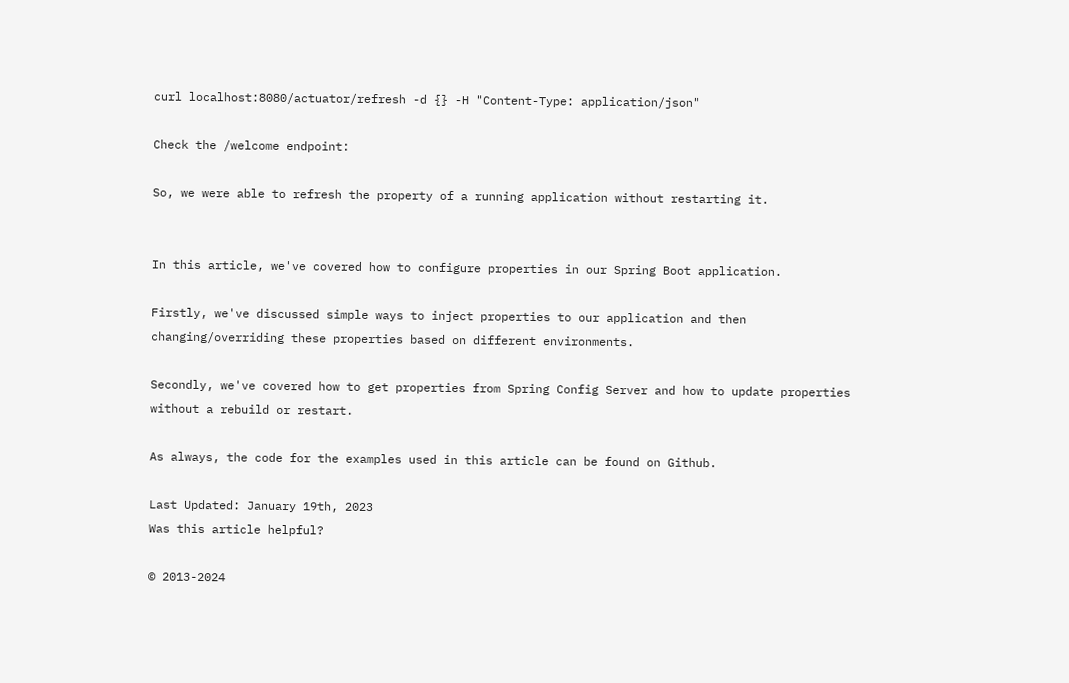curl localhost:8080/actuator/refresh -d {} -H "Content-Type: application/json"

Check the /welcome endpoint:

So, we were able to refresh the property of a running application without restarting it.


In this article, we've covered how to configure properties in our Spring Boot application.

Firstly, we've discussed simple ways to inject properties to our application and then changing/overriding these properties based on different environments.

Secondly, we've covered how to get properties from Spring Config Server and how to update properties without a rebuild or restart.

As always, the code for the examples used in this article can be found on Github.

Last Updated: January 19th, 2023
Was this article helpful?

© 2013-2024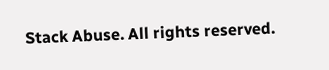Stack Abuse. All rights reserved.